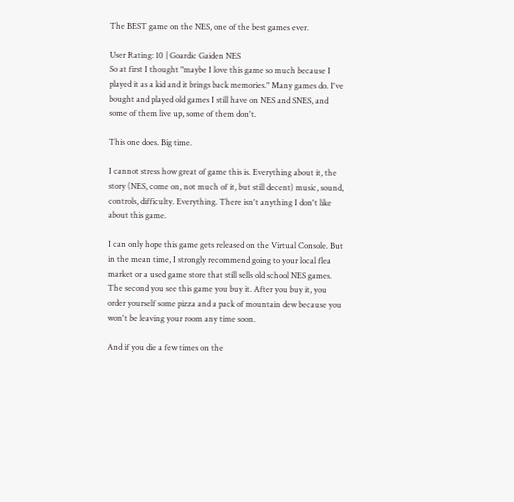The BEST game on the NES, one of the best games ever.

User Rating: 10 | Goardic Gaiden NES
So at first I thought "maybe I love this game so much because I played it as a kid and it brings back memories." Many games do. I've bought and played old games I still have on NES and SNES, and some of them live up, some of them don't.

This one does. Big time.

I cannot stress how great of game this is. Everything about it, the story (NES, come on, not much of it, but still decent) music, sound, controls, difficulty. Everything. There isn't anything I don't like about this game.

I can only hope this game gets released on the Virtual Console. But in the mean time, I strongly recommend going to your local flea market or a used game store that still sells old school NES games. The second you see this game you buy it. After you buy it, you order yourself some pizza and a pack of mountain dew because you won't be leaving your room any time soon.

And if you die a few times on the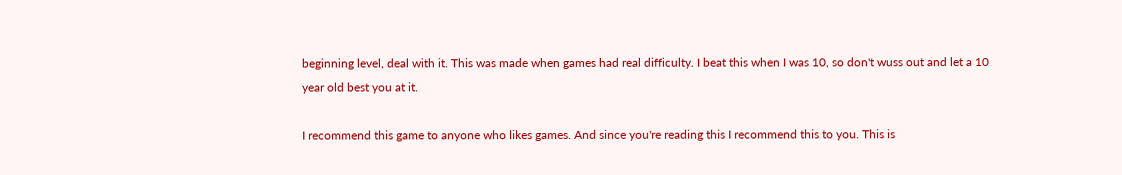beginning level, deal with it. This was made when games had real difficulty. I beat this when I was 10, so don't wuss out and let a 10 year old best you at it.

I recommend this game to anyone who likes games. And since you're reading this I recommend this to you. This is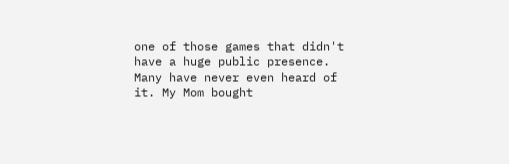one of those games that didn't have a huge public presence. Many have never even heard of it. My Mom bought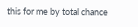this for me by total chance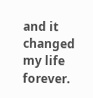and it changed my life forever.